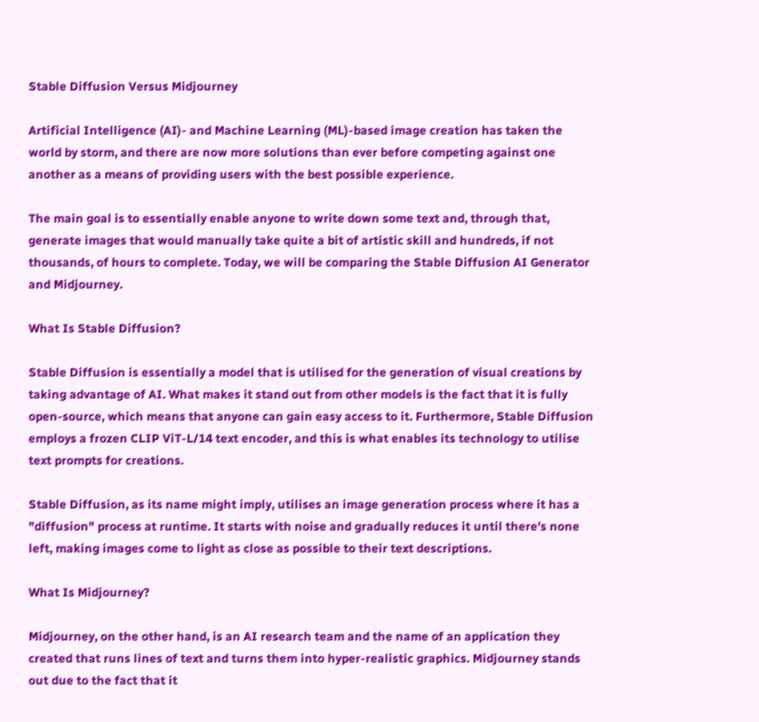Stable Diffusion Versus Midjourney

Artificial Intelligence (AI)- and Machine Learning (ML)-based image creation has taken the world by storm, and there are now more solutions than ever before competing against one another as a means of providing users with the best possible experience.

The main goal is to essentially enable anyone to write down some text and, through that, generate images that would manually take quite a bit of artistic skill and hundreds, if not thousands, of hours to complete. Today, we will be comparing the Stable Diffusion AI Generator and Midjourney.

What Is Stable Diffusion?

Stable Diffusion is essentially a model that is utilised for the generation of visual creations by taking advantage of AI. What makes it stand out from other models is the fact that it is fully open-source, which means that anyone can gain easy access to it. Furthermore, Stable Diffusion employs a frozen CLIP ViT-L/14 text encoder, and this is what enables its technology to utilise text prompts for creations.

Stable Diffusion, as its name might imply, utilises an image generation process where it has a "diffusion" process at runtime. It starts with noise and gradually reduces it until there's none left, making images come to light as close as possible to their text descriptions.

What Is Midjourney?

Midjourney, on the other hand, is an AI research team and the name of an application they created that runs lines of text and turns them into hyper-realistic graphics. Midjourney stands out due to the fact that it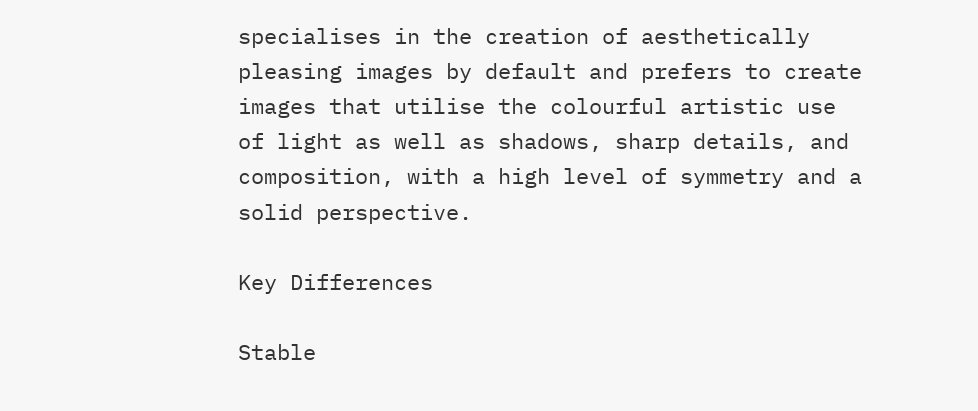specialises in the creation of aesthetically pleasing images by default and prefers to create images that utilise the colourful artistic use of light as well as shadows, sharp details, and composition, with a high level of symmetry and a solid perspective.

Key Differences

Stable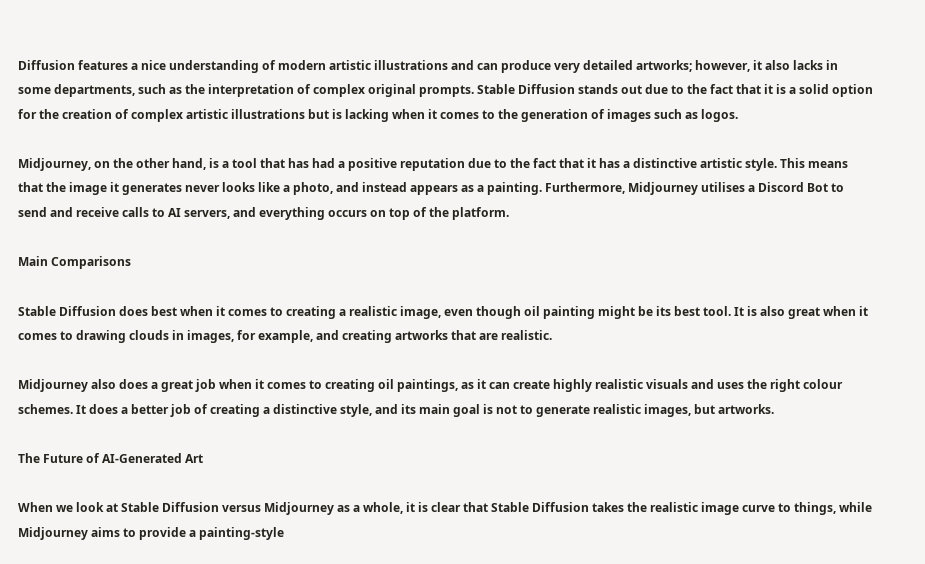Diffusion features a nice understanding of modern artistic illustrations and can produce very detailed artworks; however, it also lacks in some departments, such as the interpretation of complex original prompts. Stable Diffusion stands out due to the fact that it is a solid option for the creation of complex artistic illustrations but is lacking when it comes to the generation of images such as logos.

Midjourney, on the other hand, is a tool that has had a positive reputation due to the fact that it has a distinctive artistic style. This means that the image it generates never looks like a photo, and instead appears as a painting. Furthermore, Midjourney utilises a Discord Bot to send and receive calls to AI servers, and everything occurs on top of the platform.

Main Comparisons

Stable Diffusion does best when it comes to creating a realistic image, even though oil painting might be its best tool. It is also great when it comes to drawing clouds in images, for example, and creating artworks that are realistic.

Midjourney also does a great job when it comes to creating oil paintings, as it can create highly realistic visuals and uses the right colour schemes. It does a better job of creating a distinctive style, and its main goal is not to generate realistic images, but artworks.

The Future of AI-Generated Art

When we look at Stable Diffusion versus Midjourney as a whole, it is clear that Stable Diffusion takes the realistic image curve to things, while Midjourney aims to provide a painting-style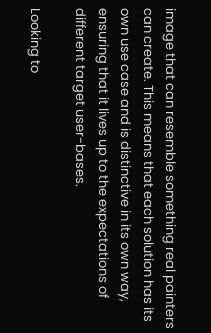image that can resemble something real painters can create. This means that each solution has its own use case and is distinctive in its own way, ensuring that it lives up to the expectations of different target user-bases.

Looking to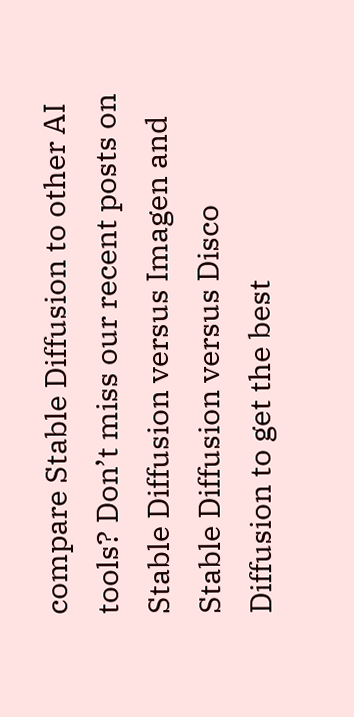compare Stable Diffusion to other AI tools? Don’t miss our recent posts on Stable Diffusion versus Imagen and Stable Diffusion versus Disco Diffusion to get the best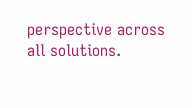perspective across all solutions.